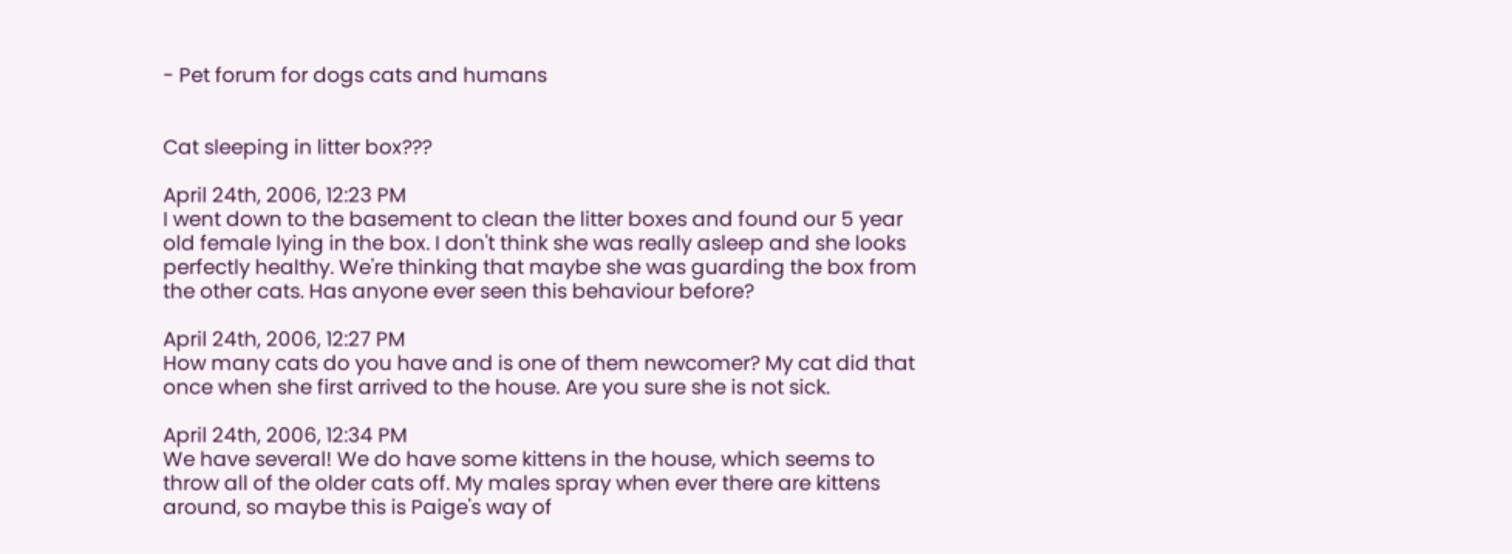- Pet forum for dogs cats and humans


Cat sleeping in litter box???

April 24th, 2006, 12:23 PM
I went down to the basement to clean the litter boxes and found our 5 year old female lying in the box. I don't think she was really asleep and she looks perfectly healthy. We're thinking that maybe she was guarding the box from the other cats. Has anyone ever seen this behaviour before?

April 24th, 2006, 12:27 PM
How many cats do you have and is one of them newcomer? My cat did that once when she first arrived to the house. Are you sure she is not sick.

April 24th, 2006, 12:34 PM
We have several! We do have some kittens in the house, which seems to throw all of the older cats off. My males spray when ever there are kittens around, so maybe this is Paige's way of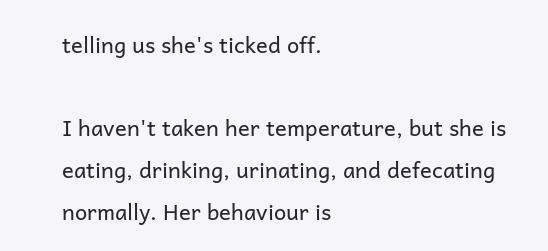telling us she's ticked off.

I haven't taken her temperature, but she is eating, drinking, urinating, and defecating normally. Her behaviour is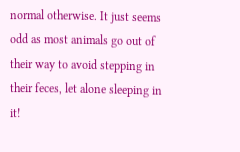normal otherwise. It just seems odd as most animals go out of their way to avoid stepping in their feces, let alone sleeping in it!